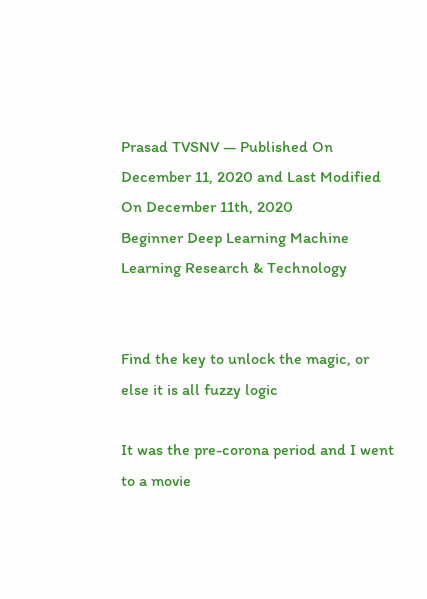Prasad TVSNV — Published On December 11, 2020 and Last Modified On December 11th, 2020
Beginner Deep Learning Machine Learning Research & Technology


Find the key to unlock the magic, or else it is all fuzzy logic

It was the pre-corona period and I went to a movie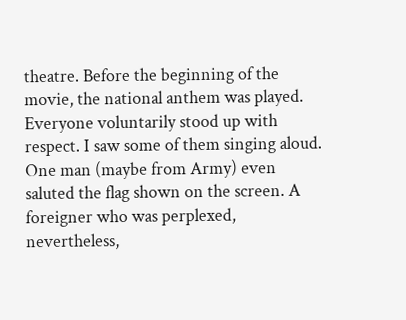theatre. Before the beginning of the movie, the national anthem was played. Everyone voluntarily stood up with respect. I saw some of them singing aloud. One man (maybe from Army) even saluted the flag shown on the screen. A foreigner who was perplexed, nevertheless,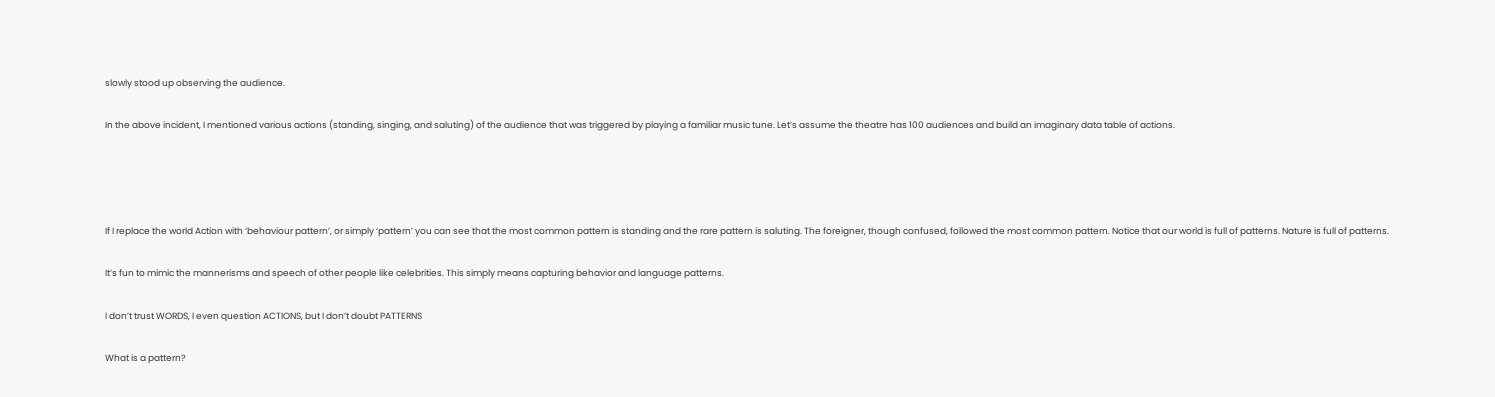slowly stood up observing the audience.

In the above incident, I mentioned various actions (standing, singing, and saluting) of the audience that was triggered by playing a familiar music tune. Let’s assume the theatre has 100 audiences and build an imaginary data table of actions.




If I replace the world Action with ‘behaviour pattern’, or simply ‘pattern’ you can see that the most common pattern is standing and the rare pattern is saluting. The foreigner, though confused, followed the most common pattern. Notice that our world is full of patterns. Nature is full of patterns.

It’s fun to mimic the mannerisms and speech of other people like celebrities. This simply means capturing behavior and language patterns.

I don’t trust WORDS, I even question ACTIONS, but I don’t doubt PATTERNS

What is a pattern?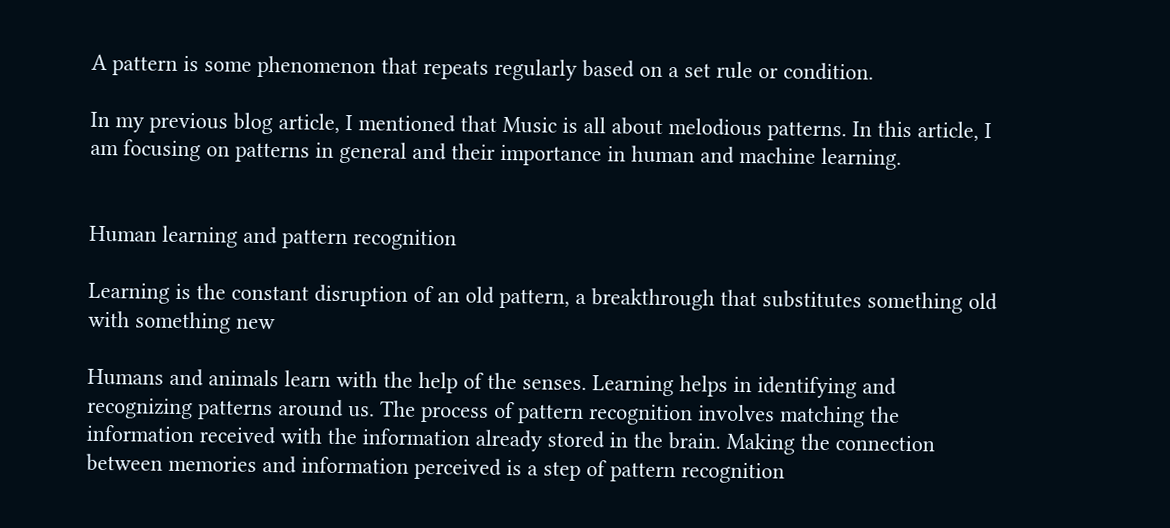A pattern is some phenomenon that repeats regularly based on a set rule or condition.

In my previous blog article, I mentioned that Music is all about melodious patterns. In this article, I am focusing on patterns in general and their importance in human and machine learning.


Human learning and pattern recognition

Learning is the constant disruption of an old pattern, a breakthrough that substitutes something old with something new

Humans and animals learn with the help of the senses. Learning helps in identifying and recognizing patterns around us. The process of pattern recognition involves matching the information received with the information already stored in the brain. Making the connection between memories and information perceived is a step of pattern recognition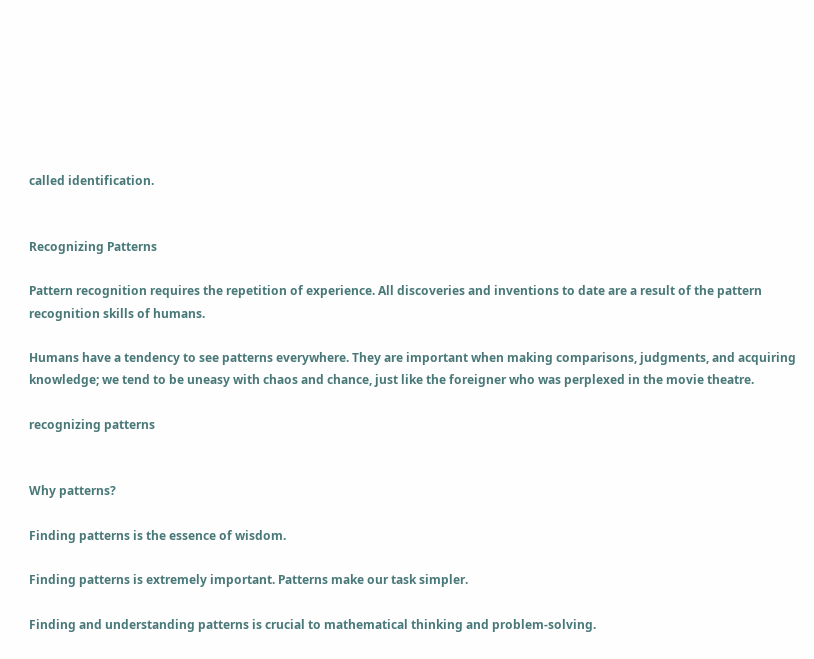called identification.


Recognizing Patterns

Pattern recognition requires the repetition of experience. All discoveries and inventions to date are a result of the pattern recognition skills of humans.

Humans have a tendency to see patterns everywhere. They are important when making comparisons, judgments, and acquiring knowledge; we tend to be uneasy with chaos and chance, just like the foreigner who was perplexed in the movie theatre.

recognizing patterns


Why patterns?

Finding patterns is the essence of wisdom.

Finding patterns is extremely important. Patterns make our task simpler.

Finding and understanding patterns is crucial to mathematical thinking and problem-solving.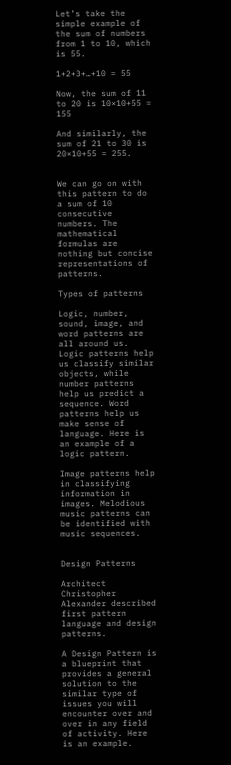Let’s take the simple example of the sum of numbers from 1 to 10, which is 55.

1+2+3+…+10 = 55

Now, the sum of 11 to 20 is 10×10+55 = 155

And similarly, the sum of 21 to 30 is 20×10+55 = 255.


We can go on with this pattern to do a sum of 10 consecutive numbers. The mathematical formulas are nothing but concise representations of patterns.

Types of patterns

Logic, number, sound, image, and word patterns are all around us. Logic patterns help us classify similar objects, while number patterns help us predict a sequence. Word patterns help us make sense of language. Here is an example of a logic pattern.

Image patterns help in classifying information in images. Melodious music patterns can be identified with music sequences.


Design Patterns

Architect Christopher Alexander described first pattern language and design patterns.

A Design Pattern is a blueprint that provides a general solution to the similar type of issues you will encounter over and over in any field of activity. Here is an example.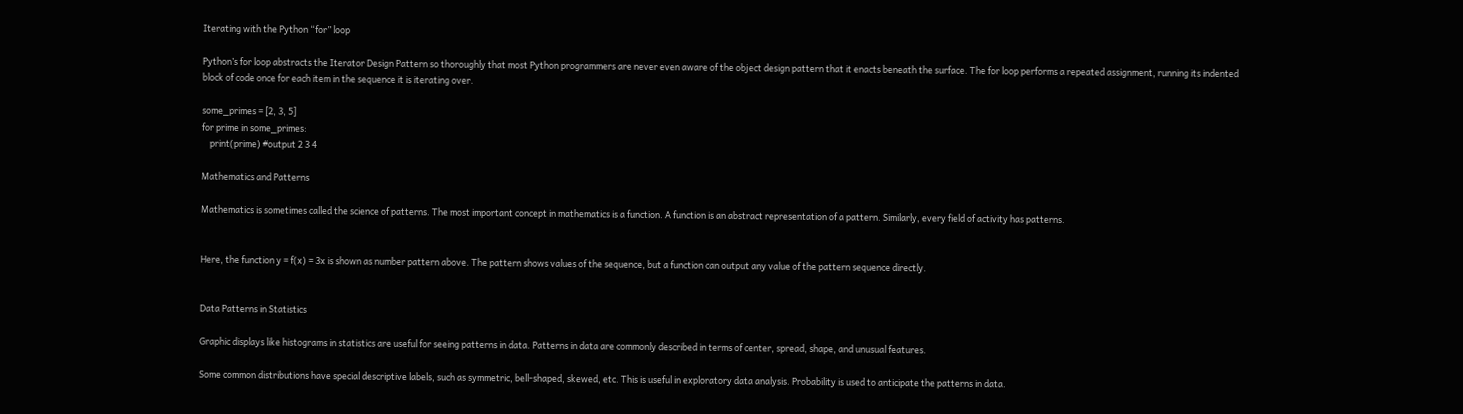Iterating with the Python “for” loop

Python’s for loop abstracts the Iterator Design Pattern so thoroughly that most Python programmers are never even aware of the object design pattern that it enacts beneath the surface. The for loop performs a repeated assignment, running its indented block of code once for each item in the sequence it is iterating over.

some_primes = [2, 3, 5]
for prime in some_primes:
    print(prime) #output 2 3 4

Mathematics and Patterns

Mathematics is sometimes called the science of patterns. The most important concept in mathematics is a function. A function is an abstract representation of a pattern. Similarly, every field of activity has patterns.


Here, the function y = f(x) = 3x is shown as number pattern above. The pattern shows values of the sequence, but a function can output any value of the pattern sequence directly.


Data Patterns in Statistics

Graphic displays like histograms in statistics are useful for seeing patterns in data. Patterns in data are commonly described in terms of center, spread, shape, and unusual features.

Some common distributions have special descriptive labels, such as symmetric, bell-shaped, skewed, etc. This is useful in exploratory data analysis. Probability is used to anticipate the patterns in data.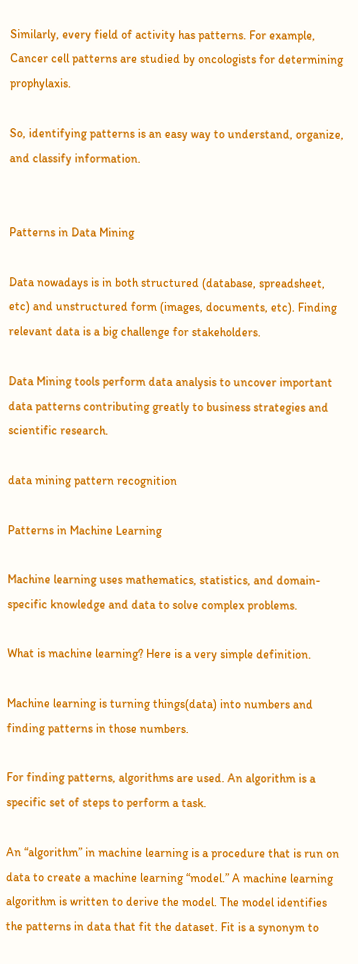Similarly, every field of activity has patterns. For example, Cancer cell patterns are studied by oncologists for determining prophylaxis.

So, identifying patterns is an easy way to understand, organize, and classify information.


Patterns in Data Mining

Data nowadays is in both structured (database, spreadsheet, etc) and unstructured form (images, documents, etc). Finding relevant data is a big challenge for stakeholders.

Data Mining tools perform data analysis to uncover important data patterns contributing greatly to business strategies and scientific research.

data mining pattern recognition

Patterns in Machine Learning

Machine learning uses mathematics, statistics, and domain-specific knowledge and data to solve complex problems.

What is machine learning? Here is a very simple definition.

Machine learning is turning things(data) into numbers and finding patterns in those numbers.

For finding patterns, algorithms are used. An algorithm is a specific set of steps to perform a task.

An “algorithm” in machine learning is a procedure that is run on data to create a machine learning “model.” A machine learning algorithm is written to derive the model. The model identifies the patterns in data that fit the dataset. Fit is a synonym to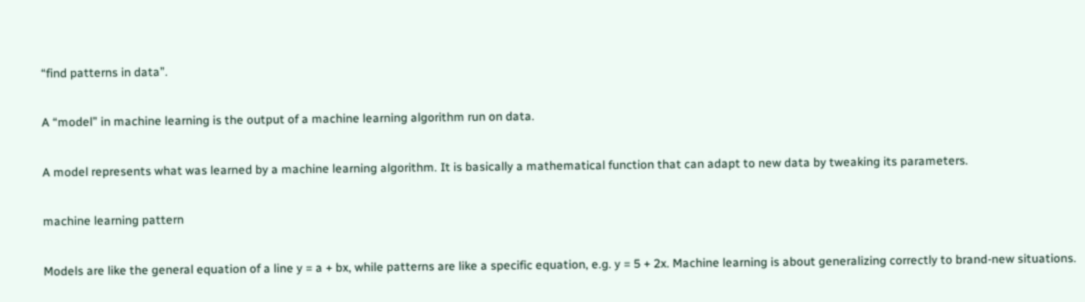“find patterns in data”.

A “model” in machine learning is the output of a machine learning algorithm run on data.

A model represents what was learned by a machine learning algorithm. It is basically a mathematical function that can adapt to new data by tweaking its parameters.

machine learning pattern

Models are like the general equation of a line y = a + bx, while patterns are like a specific equation, e.g. y = 5 + 2x. Machine learning is about generalizing correctly to brand-new situations.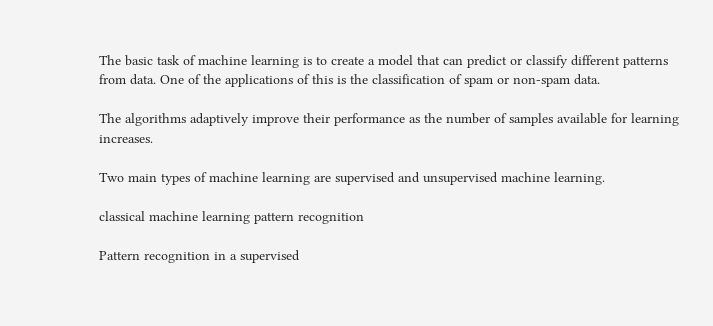The basic task of machine learning is to create a model that can predict or classify different patterns from data. One of the applications of this is the classification of spam or non-spam data.

The algorithms adaptively improve their performance as the number of samples available for learning increases.

Two main types of machine learning are supervised and unsupervised machine learning.

classical machine learning pattern recognition

Pattern recognition in a supervised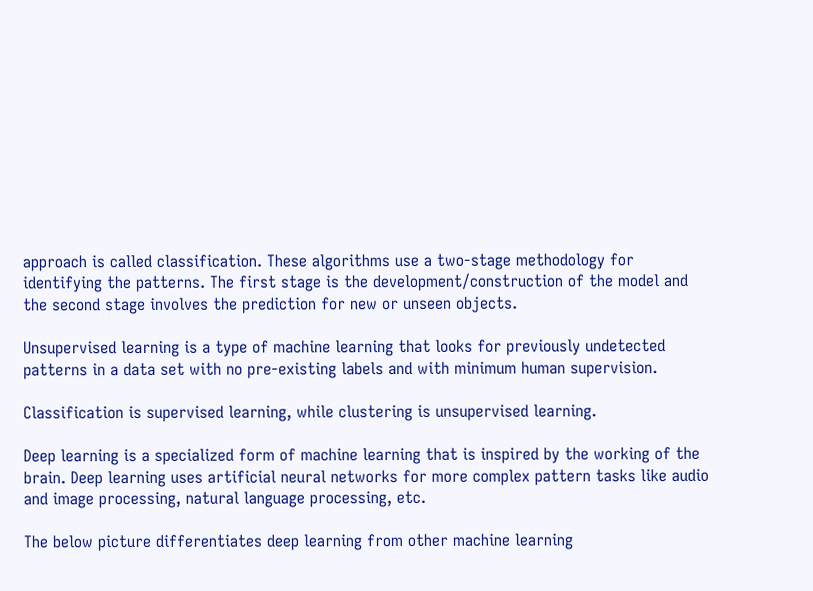approach is called classification. These algorithms use a two-stage methodology for identifying the patterns. The first stage is the development/construction of the model and the second stage involves the prediction for new or unseen objects.

Unsupervised learning is a type of machine learning that looks for previously undetected patterns in a data set with no pre-existing labels and with minimum human supervision.

Classification is supervised learning, while clustering is unsupervised learning.

Deep learning is a specialized form of machine learning that is inspired by the working of the brain. Deep learning uses artificial neural networks for more complex pattern tasks like audio and image processing, natural language processing, etc.

The below picture differentiates deep learning from other machine learning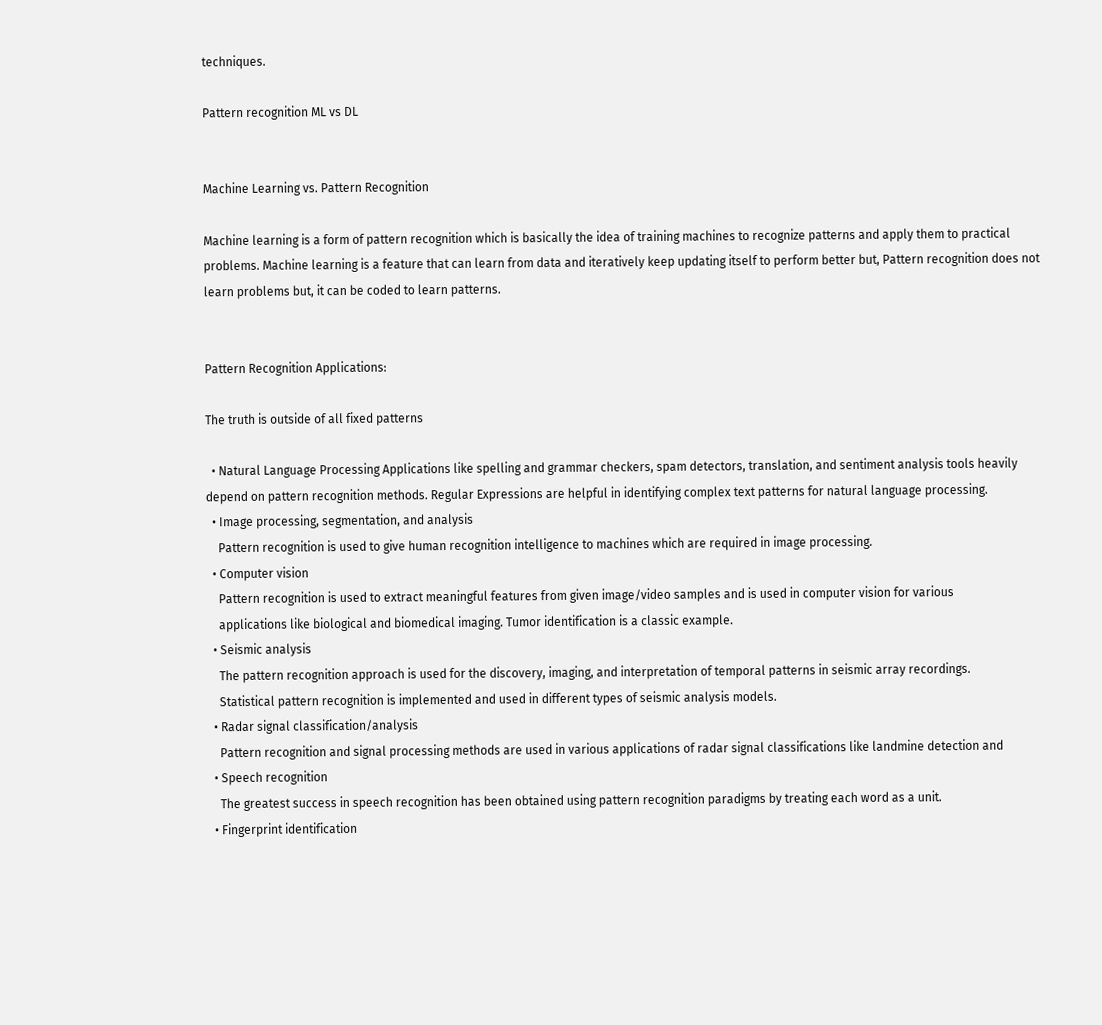techniques.

Pattern recognition ML vs DL


Machine Learning vs. Pattern Recognition

Machine learning is a form of pattern recognition which is basically the idea of training machines to recognize patterns and apply them to practical problems. Machine learning is a feature that can learn from data and iteratively keep updating itself to perform better but, Pattern recognition does not learn problems but, it can be coded to learn patterns.


Pattern Recognition Applications:

The truth is outside of all fixed patterns

  • Natural Language Processing Applications like spelling and grammar checkers, spam detectors, translation, and sentiment analysis tools heavily depend on pattern recognition methods. Regular Expressions are helpful in identifying complex text patterns for natural language processing.
  • Image processing, segmentation, and analysis
    Pattern recognition is used to give human recognition intelligence to machines which are required in image processing.
  • Computer vision
    Pattern recognition is used to extract meaningful features from given image/video samples and is used in computer vision for various
    applications like biological and biomedical imaging. Tumor identification is a classic example.
  • Seismic analysis
    The pattern recognition approach is used for the discovery, imaging, and interpretation of temporal patterns in seismic array recordings.
    Statistical pattern recognition is implemented and used in different types of seismic analysis models.
  • Radar signal classification/analysis
    Pattern recognition and signal processing methods are used in various applications of radar signal classifications like landmine detection and
  • Speech recognition
    The greatest success in speech recognition has been obtained using pattern recognition paradigms by treating each word as a unit.
  • Fingerprint identification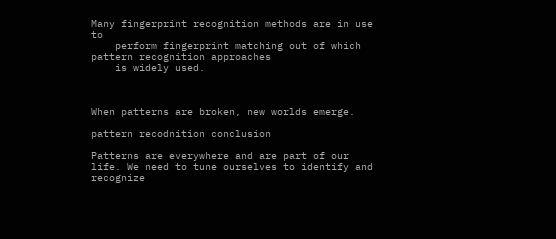Many fingerprint recognition methods are in use to
    perform fingerprint matching out of which pattern recognition approaches
    is widely used.



When patterns are broken, new worlds emerge.

pattern recodnition conclusion

Patterns are everywhere and are part of our life. We need to tune ourselves to identify and recognize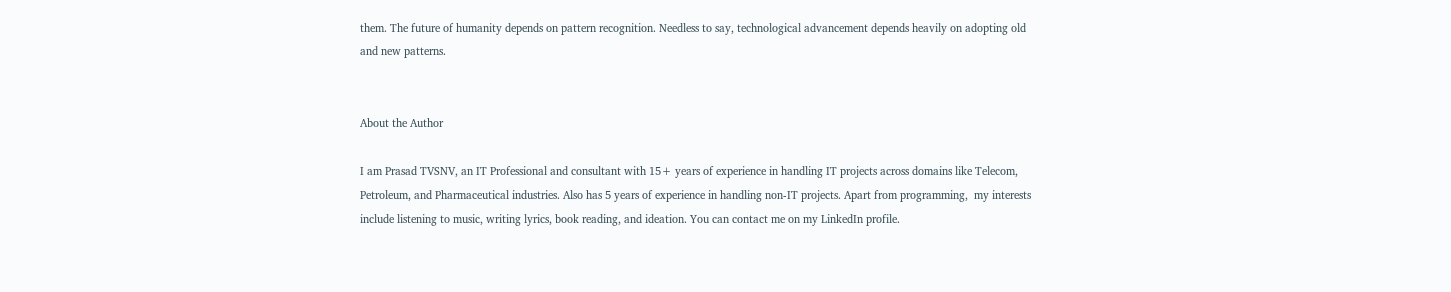them. The future of humanity depends on pattern recognition. Needless to say, technological advancement depends heavily on adopting old and new patterns.


About the Author

I am Prasad TVSNV, an IT Professional and consultant with 15+ years of experience in handling IT projects across domains like Telecom, Petroleum, and Pharmaceutical industries. Also has 5 years of experience in handling non-IT projects. Apart from programming,  my interests include listening to music, writing lyrics, book reading, and ideation. You can contact me on my LinkedIn profile.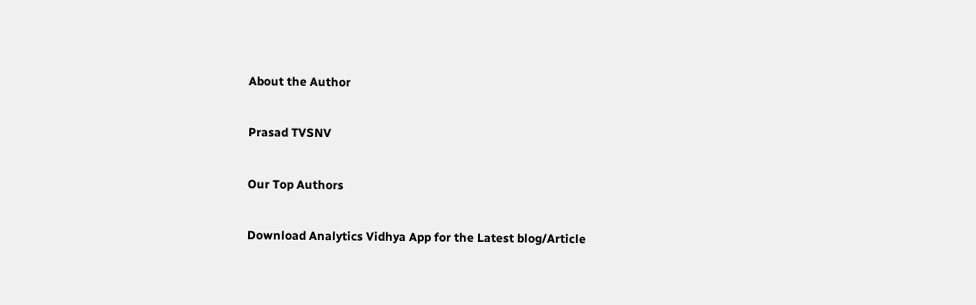About the Author

Prasad TVSNV

Our Top Authors

Download Analytics Vidhya App for the Latest blog/Article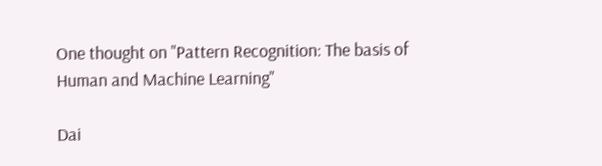One thought on "Pattern Recognition: The basis of Human and Machine Learning"

Dai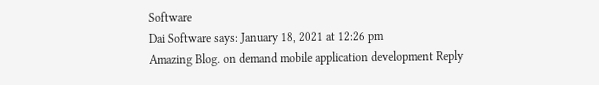Software
Dai Software says: January 18, 2021 at 12:26 pm
Amazing Blog. on demand mobile application development Reply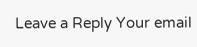Leave a Reply Your email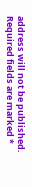address will not be published. Required fields are marked *